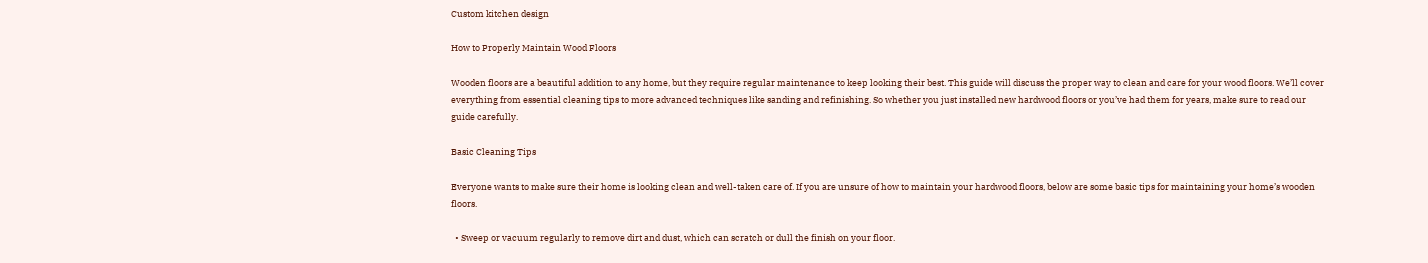Custom kitchen design

How to Properly Maintain Wood Floors

Wooden floors are a beautiful addition to any home, but they require regular maintenance to keep looking their best. This guide will discuss the proper way to clean and care for your wood floors. We’ll cover everything from essential cleaning tips to more advanced techniques like sanding and refinishing. So whether you just installed new hardwood floors or you’ve had them for years, make sure to read our guide carefully.

Basic Cleaning Tips

Everyone wants to make sure their home is looking clean and well-taken care of. If you are unsure of how to maintain your hardwood floors, below are some basic tips for maintaining your home’s wooden floors.

  • Sweep or vacuum regularly to remove dirt and dust, which can scratch or dull the finish on your floor.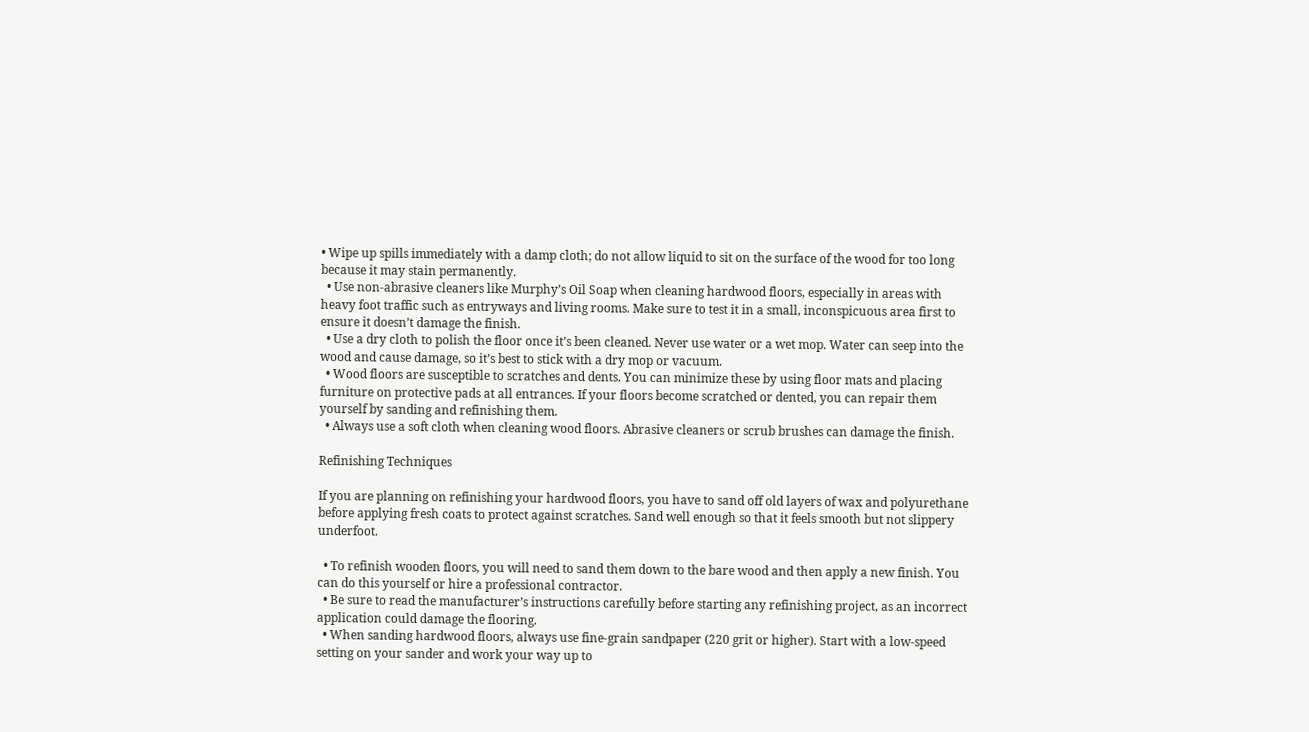• Wipe up spills immediately with a damp cloth; do not allow liquid to sit on the surface of the wood for too long because it may stain permanently.
  • Use non-abrasive cleaners like Murphy’s Oil Soap when cleaning hardwood floors, especially in areas with heavy foot traffic such as entryways and living rooms. Make sure to test it in a small, inconspicuous area first to ensure it doesn’t damage the finish.
  • Use a dry cloth to polish the floor once it’s been cleaned. Never use water or a wet mop. Water can seep into the wood and cause damage, so it’s best to stick with a dry mop or vacuum.
  • Wood floors are susceptible to scratches and dents. You can minimize these by using floor mats and placing furniture on protective pads at all entrances. If your floors become scratched or dented, you can repair them yourself by sanding and refinishing them.
  • Always use a soft cloth when cleaning wood floors. Abrasive cleaners or scrub brushes can damage the finish.

Refinishing Techniques

If you are planning on refinishing your hardwood floors, you have to sand off old layers of wax and polyurethane before applying fresh coats to protect against scratches. Sand well enough so that it feels smooth but not slippery underfoot.

  • To refinish wooden floors, you will need to sand them down to the bare wood and then apply a new finish. You can do this yourself or hire a professional contractor.
  • Be sure to read the manufacturer’s instructions carefully before starting any refinishing project, as an incorrect application could damage the flooring.
  • When sanding hardwood floors, always use fine-grain sandpaper (220 grit or higher). Start with a low-speed setting on your sander and work your way up to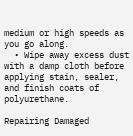medium or high speeds as you go along.
  • Wipe away excess dust with a damp cloth before applying stain, sealer, and finish coats of polyurethane.

Repairing Damaged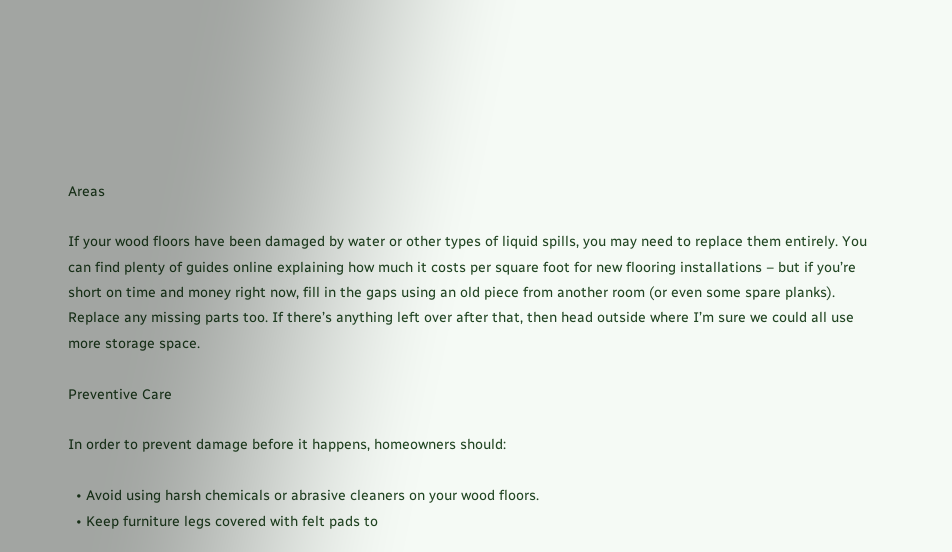Areas

If your wood floors have been damaged by water or other types of liquid spills, you may need to replace them entirely. You can find plenty of guides online explaining how much it costs per square foot for new flooring installations – but if you’re short on time and money right now, fill in the gaps using an old piece from another room (or even some spare planks). Replace any missing parts too. If there’s anything left over after that, then head outside where I’m sure we could all use more storage space.

Preventive Care

In order to prevent damage before it happens, homeowners should:

  • Avoid using harsh chemicals or abrasive cleaners on your wood floors.
  • Keep furniture legs covered with felt pads to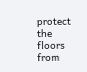protect the floors from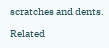scratches and dents.

Related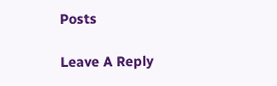Posts

Leave A Reply